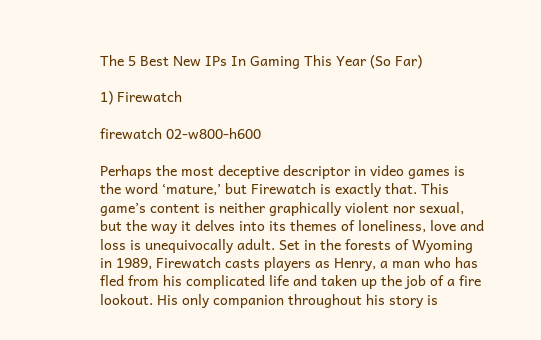The 5 Best New IPs In Gaming This Year (So Far)

1) Firewatch

firewatch 02-w800-h600

Perhaps the most deceptive descriptor in video games is the word ‘mature,’ but Firewatch is exactly that. This game’s content is neither graphically violent nor sexual, but the way it delves into its themes of loneliness, love and loss is unequivocally adult. Set in the forests of Wyoming in 1989, Firewatch casts players as Henry, a man who has fled from his complicated life and taken up the job of a fire lookout. His only companion throughout his story is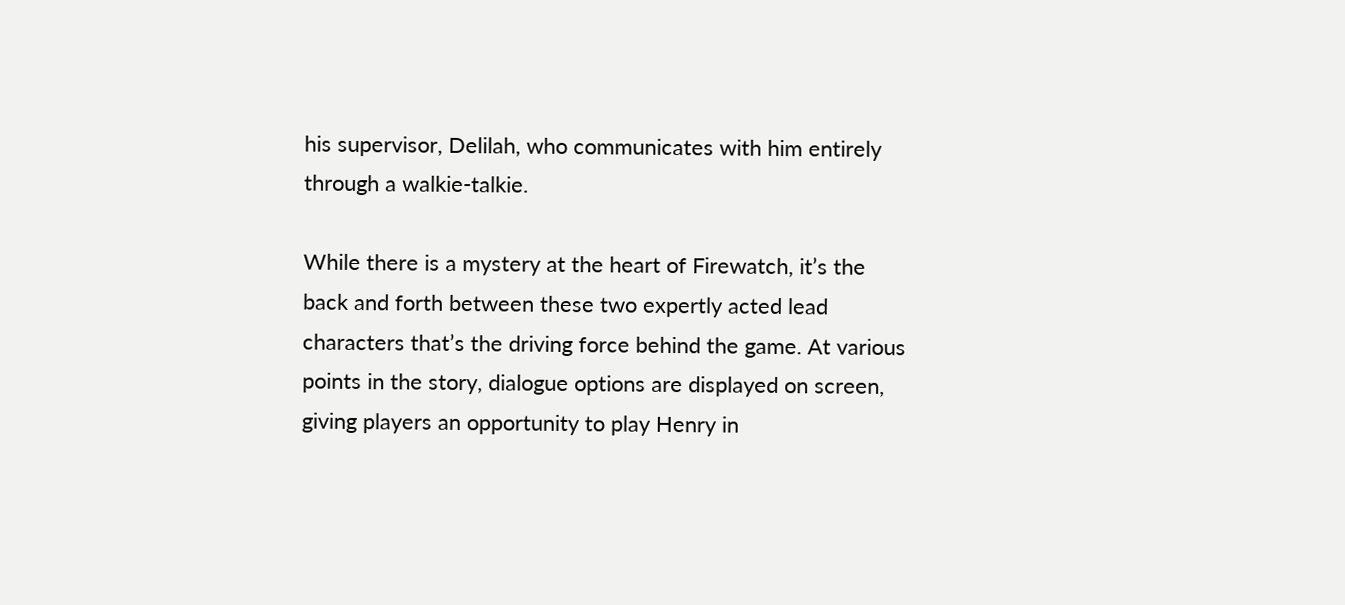his supervisor, Delilah, who communicates with him entirely through a walkie-talkie.

While there is a mystery at the heart of Firewatch, it’s the back and forth between these two expertly acted lead characters that’s the driving force behind the game. At various points in the story, dialogue options are displayed on screen, giving players an opportunity to play Henry in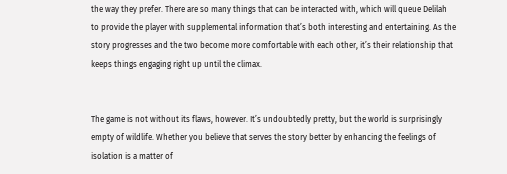the way they prefer. There are so many things that can be interacted with, which will queue Delilah to provide the player with supplemental information that’s both interesting and entertaining. As the story progresses and the two become more comfortable with each other, it’s their relationship that keeps things engaging right up until the climax.


The game is not without its flaws, however. It’s undoubtedly pretty, but the world is surprisingly empty of wildlife. Whether you believe that serves the story better by enhancing the feelings of isolation is a matter of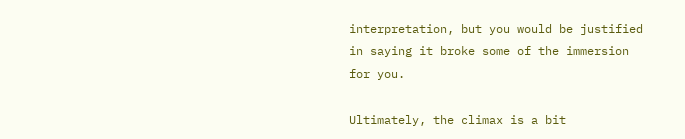interpretation, but you would be justified in saying it broke some of the immersion for you.

Ultimately, the climax is a bit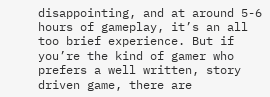disappointing, and at around 5-6 hours of gameplay, it’s an all too brief experience. But if you’re the kind of gamer who prefers a well written, story driven game, there are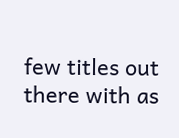few titles out there with as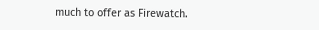much to offer as Firewatch.